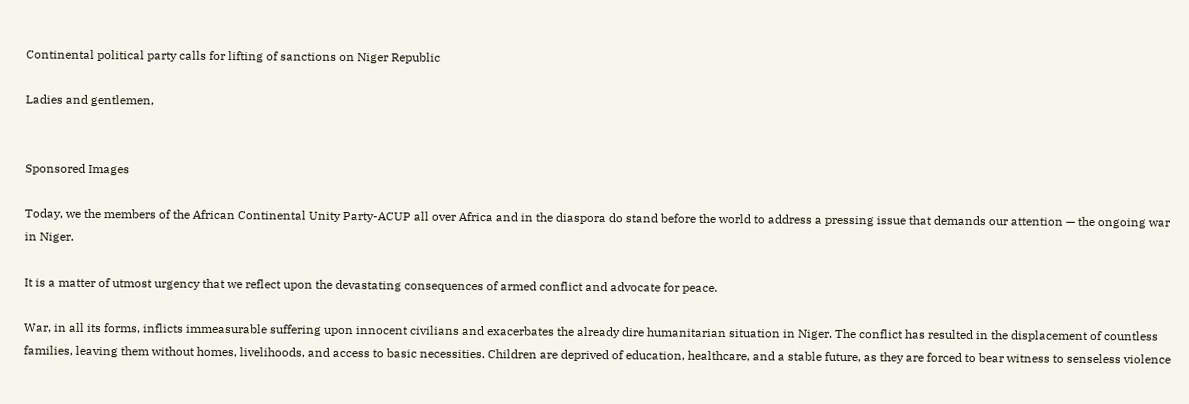Continental political party calls for lifting of sanctions on Niger Republic

Ladies and gentlemen,


Sponsored Images

Today, we the members of the African Continental Unity Party-ACUP all over Africa and in the diaspora do stand before the world to address a pressing issue that demands our attention — the ongoing war in Niger.

It is a matter of utmost urgency that we reflect upon the devastating consequences of armed conflict and advocate for peace.

War, in all its forms, inflicts immeasurable suffering upon innocent civilians and exacerbates the already dire humanitarian situation in Niger. The conflict has resulted in the displacement of countless families, leaving them without homes, livelihoods, and access to basic necessities. Children are deprived of education, healthcare, and a stable future, as they are forced to bear witness to senseless violence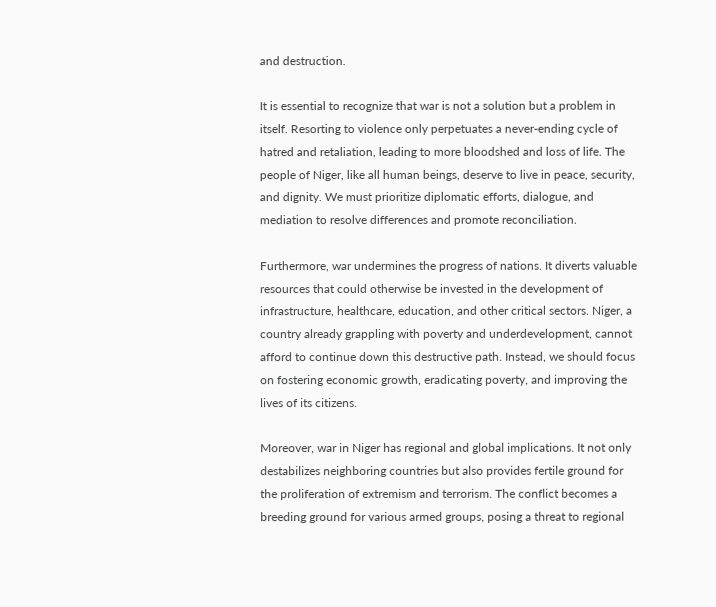and destruction.

It is essential to recognize that war is not a solution but a problem in itself. Resorting to violence only perpetuates a never-ending cycle of hatred and retaliation, leading to more bloodshed and loss of life. The people of Niger, like all human beings, deserve to live in peace, security, and dignity. We must prioritize diplomatic efforts, dialogue, and mediation to resolve differences and promote reconciliation.

Furthermore, war undermines the progress of nations. It diverts valuable resources that could otherwise be invested in the development of infrastructure, healthcare, education, and other critical sectors. Niger, a country already grappling with poverty and underdevelopment, cannot afford to continue down this destructive path. Instead, we should focus on fostering economic growth, eradicating poverty, and improving the lives of its citizens.

Moreover, war in Niger has regional and global implications. It not only destabilizes neighboring countries but also provides fertile ground for the proliferation of extremism and terrorism. The conflict becomes a breeding ground for various armed groups, posing a threat to regional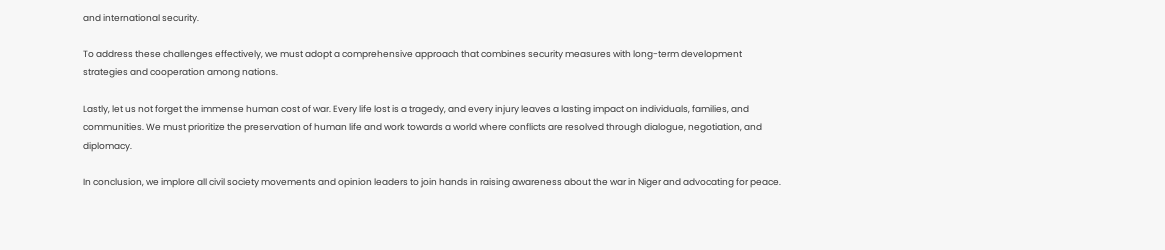and international security.

To address these challenges effectively, we must adopt a comprehensive approach that combines security measures with long-term development strategies and cooperation among nations.

Lastly, let us not forget the immense human cost of war. Every life lost is a tragedy, and every injury leaves a lasting impact on individuals, families, and communities. We must prioritize the preservation of human life and work towards a world where conflicts are resolved through dialogue, negotiation, and diplomacy.

In conclusion, we implore all civil society movements and opinion leaders to join hands in raising awareness about the war in Niger and advocating for peace.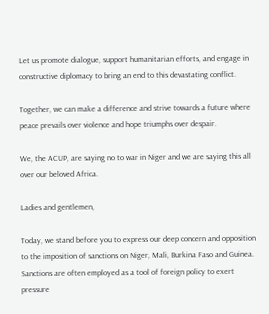Let us promote dialogue, support humanitarian efforts, and engage in constructive diplomacy to bring an end to this devastating conflict.

Together, we can make a difference and strive towards a future where peace prevails over violence and hope triumphs over despair.

We, the ACUP, are saying no to war in Niger and we are saying this all over our beloved Africa.

Ladies and gentlemen,

Today, we stand before you to express our deep concern and opposition to the imposition of sanctions on Niger, Mali, Burkina Faso and Guinea.
Sanctions are often employed as a tool of foreign policy to exert pressure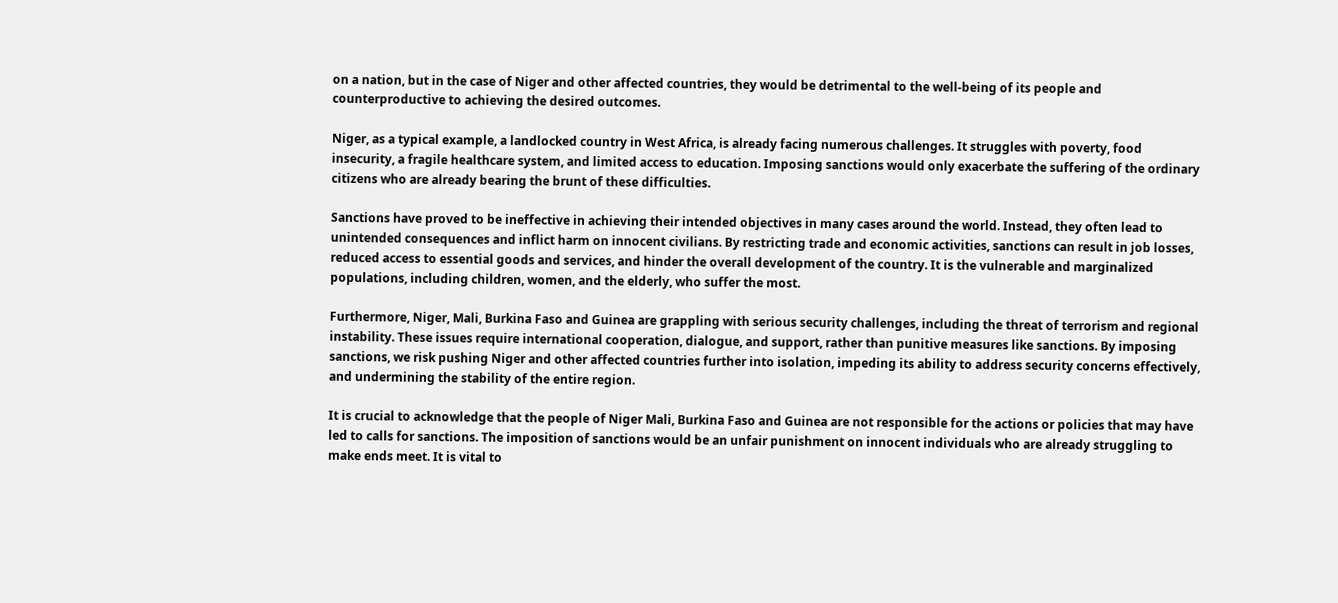on a nation, but in the case of Niger and other affected countries, they would be detrimental to the well-being of its people and counterproductive to achieving the desired outcomes.

Niger, as a typical example, a landlocked country in West Africa, is already facing numerous challenges. It struggles with poverty, food insecurity, a fragile healthcare system, and limited access to education. Imposing sanctions would only exacerbate the suffering of the ordinary citizens who are already bearing the brunt of these difficulties.

Sanctions have proved to be ineffective in achieving their intended objectives in many cases around the world. Instead, they often lead to unintended consequences and inflict harm on innocent civilians. By restricting trade and economic activities, sanctions can result in job losses, reduced access to essential goods and services, and hinder the overall development of the country. It is the vulnerable and marginalized populations, including children, women, and the elderly, who suffer the most.

Furthermore, Niger, Mali, Burkina Faso and Guinea are grappling with serious security challenges, including the threat of terrorism and regional instability. These issues require international cooperation, dialogue, and support, rather than punitive measures like sanctions. By imposing sanctions, we risk pushing Niger and other affected countries further into isolation, impeding its ability to address security concerns effectively, and undermining the stability of the entire region.

It is crucial to acknowledge that the people of Niger Mali, Burkina Faso and Guinea are not responsible for the actions or policies that may have led to calls for sanctions. The imposition of sanctions would be an unfair punishment on innocent individuals who are already struggling to make ends meet. It is vital to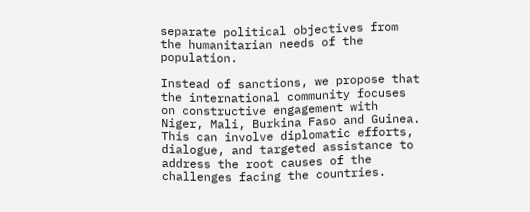separate political objectives from the humanitarian needs of the population.

Instead of sanctions, we propose that the international community focuses on constructive engagement with Niger, Mali, Burkina Faso and Guinea. This can involve diplomatic efforts, dialogue, and targeted assistance to address the root causes of the challenges facing the countries.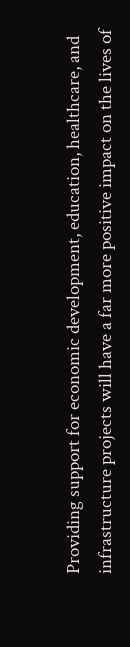Providing support for economic development, education, healthcare, and infrastructure projects will have a far more positive impact on the lives of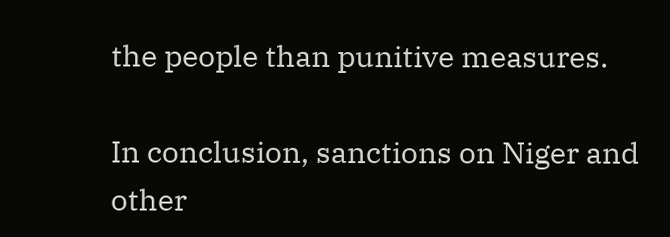the people than punitive measures.

In conclusion, sanctions on Niger and other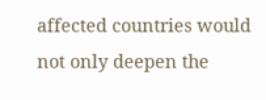affected countries would not only deepen the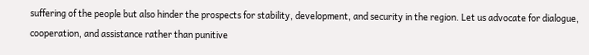suffering of the people but also hinder the prospects for stability, development, and security in the region. Let us advocate for dialogue, cooperation, and assistance rather than punitive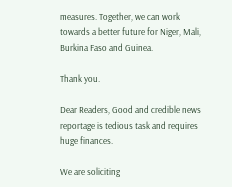measures. Together, we can work towards a better future for Niger, Mali, Burkina Faso and Guinea.

Thank you.

Dear Readers, Good and credible news reportage is tedious task and requires huge finances.

We are soliciting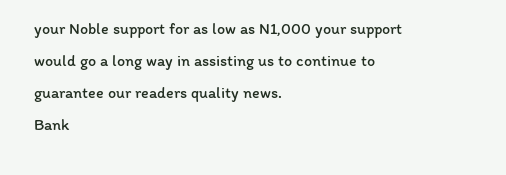your Noble support for as low as N1,000 your support would go a long way in assisting us to continue to guarantee our readers quality news.
Bank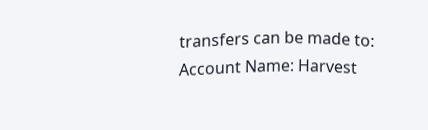transfers can be made to:
Account Name: Harvest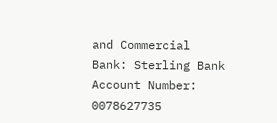and Commercial
Bank: Sterling Bank
Account Number: 0078627735